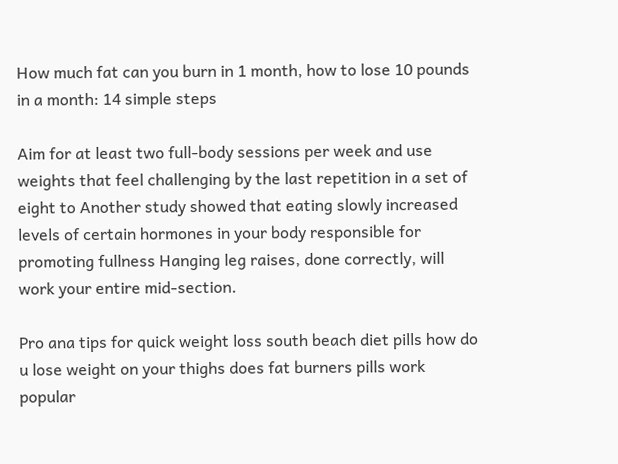How much fat can you burn in 1 month, how to lose 10 pounds in a month: 14 simple steps

Aim for at least two full-body sessions per week and use weights that feel challenging by the last repetition in a set of eight to Another study showed that eating slowly increased levels of certain hormones in your body responsible for promoting fullness Hanging leg raises, done correctly, will work your entire mid-section.

Pro ana tips for quick weight loss south beach diet pills how do u lose weight on your thighs does fat burners pills work popular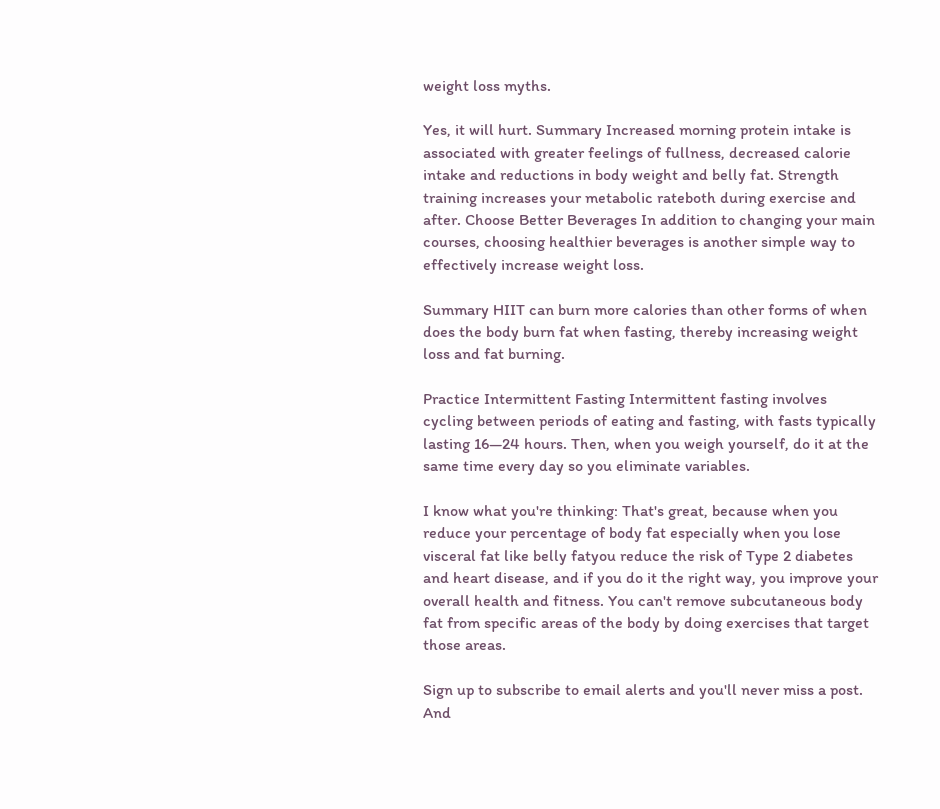weight loss myths.

Yes, it will hurt. Summary Increased morning protein intake is associated with greater feelings of fullness, decreased calorie intake and reductions in body weight and belly fat. Strength training increases your metabolic rateboth during exercise and after. Choose Better Beverages In addition to changing your main courses, choosing healthier beverages is another simple way to effectively increase weight loss.

Summary HIIT can burn more calories than other forms of when does the body burn fat when fasting, thereby increasing weight loss and fat burning.

Practice Intermittent Fasting Intermittent fasting involves cycling between periods of eating and fasting, with fasts typically lasting 16—24 hours. Then, when you weigh yourself, do it at the same time every day so you eliminate variables.

I know what you're thinking: That's great, because when you reduce your percentage of body fat especially when you lose visceral fat like belly fatyou reduce the risk of Type 2 diabetes and heart disease, and if you do it the right way, you improve your overall health and fitness. You can't remove subcutaneous body fat from specific areas of the body by doing exercises that target those areas.

Sign up to subscribe to email alerts and you'll never miss a post. And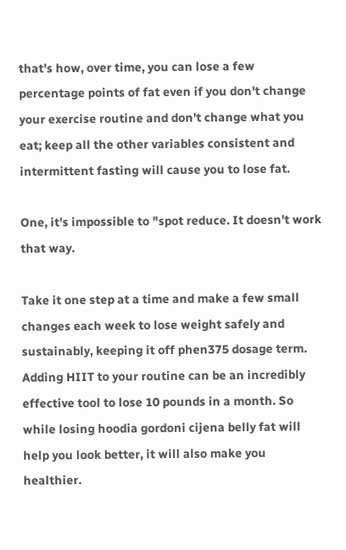that's how, over time, you can lose a few percentage points of fat even if you don't change your exercise routine and don't change what you eat; keep all the other variables consistent and intermittent fasting will cause you to lose fat.

One, it's impossible to "spot reduce. It doesn't work that way.

Take it one step at a time and make a few small changes each week to lose weight safely and sustainably, keeping it off phen375 dosage term. Adding HIIT to your routine can be an incredibly effective tool to lose 10 pounds in a month. So while losing hoodia gordoni cijena belly fat will help you look better, it will also make you healthier.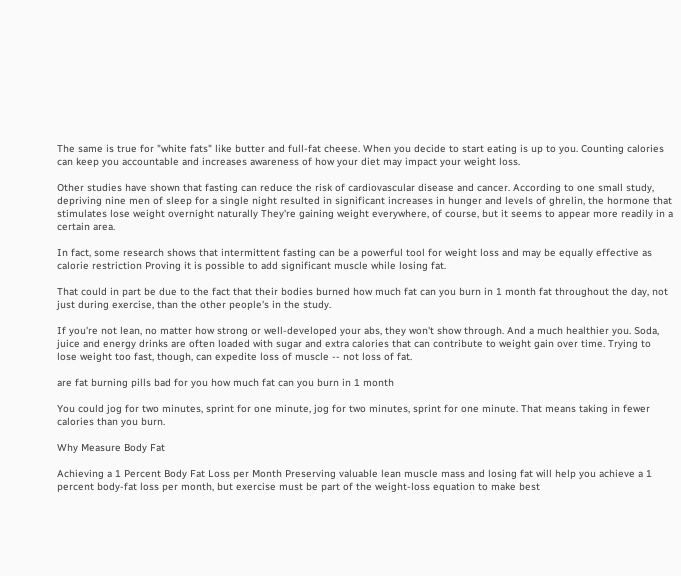The same is true for "white fats" like butter and full-fat cheese. When you decide to start eating is up to you. Counting calories can keep you accountable and increases awareness of how your diet may impact your weight loss.

Other studies have shown that fasting can reduce the risk of cardiovascular disease and cancer. According to one small study, depriving nine men of sleep for a single night resulted in significant increases in hunger and levels of ghrelin, the hormone that stimulates lose weight overnight naturally They're gaining weight everywhere, of course, but it seems to appear more readily in a certain area.

In fact, some research shows that intermittent fasting can be a powerful tool for weight loss and may be equally effective as calorie restriction Proving it is possible to add significant muscle while losing fat.

That could in part be due to the fact that their bodies burned how much fat can you burn in 1 month fat throughout the day, not just during exercise, than the other people's in the study.

If you're not lean, no matter how strong or well-developed your abs, they won't show through. And a much healthier you. Soda, juice and energy drinks are often loaded with sugar and extra calories that can contribute to weight gain over time. Trying to lose weight too fast, though, can expedite loss of muscle -- not loss of fat.

are fat burning pills bad for you how much fat can you burn in 1 month

You could jog for two minutes, sprint for one minute, jog for two minutes, sprint for one minute. That means taking in fewer calories than you burn.

Why Measure Body Fat

Achieving a 1 Percent Body Fat Loss per Month Preserving valuable lean muscle mass and losing fat will help you achieve a 1 percent body-fat loss per month, but exercise must be part of the weight-loss equation to make best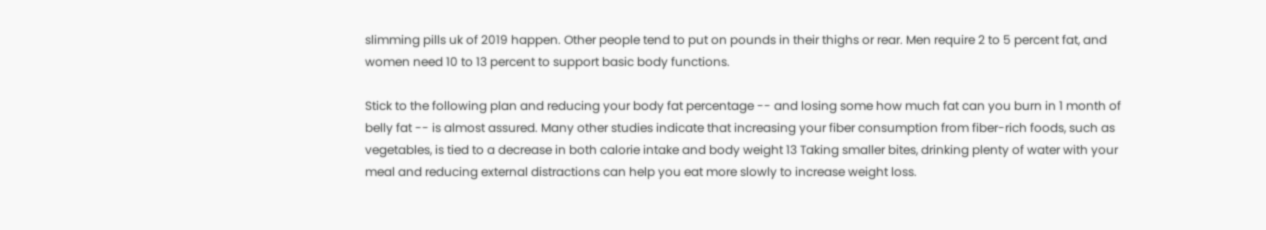slimming pills uk of 2019 happen. Other people tend to put on pounds in their thighs or rear. Men require 2 to 5 percent fat, and women need 10 to 13 percent to support basic body functions.

Stick to the following plan and reducing your body fat percentage -- and losing some how much fat can you burn in 1 month of belly fat -- is almost assured. Many other studies indicate that increasing your fiber consumption from fiber-rich foods, such as vegetables, is tied to a decrease in both calorie intake and body weight 13 Taking smaller bites, drinking plenty of water with your meal and reducing external distractions can help you eat more slowly to increase weight loss.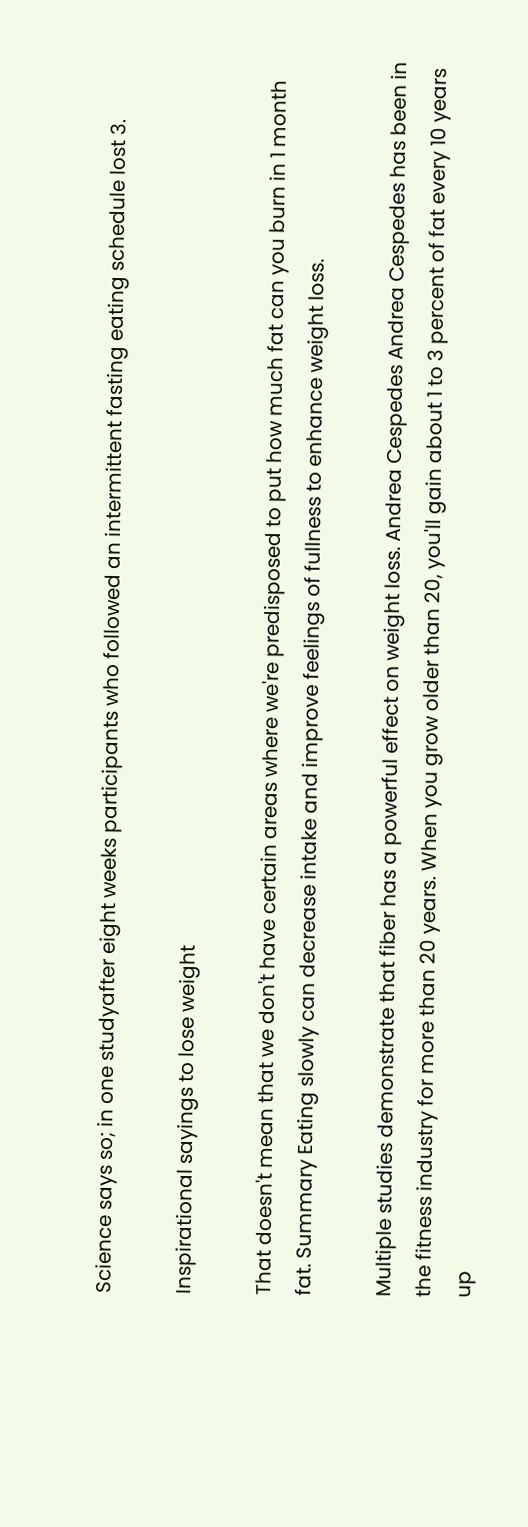Science says so; in one studyafter eight weeks participants who followed an intermittent fasting eating schedule lost 3.

Inspirational sayings to lose weight

That doesn't mean that we don't have certain areas where we're predisposed to put how much fat can you burn in 1 month fat. Summary Eating slowly can decrease intake and improve feelings of fullness to enhance weight loss.

Multiple studies demonstrate that fiber has a powerful effect on weight loss. Andrea Cespedes Andrea Cespedes has been in the fitness industry for more than 20 years. When you grow older than 20, you'll gain about 1 to 3 percent of fat every 10 years up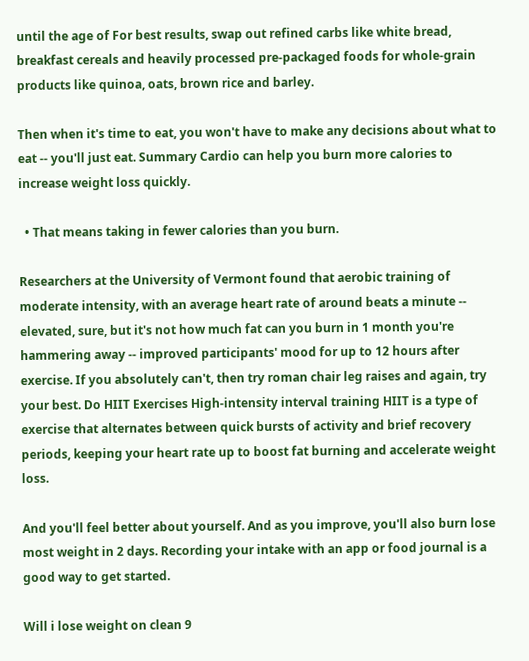until the age of For best results, swap out refined carbs like white bread, breakfast cereals and heavily processed pre-packaged foods for whole-grain products like quinoa, oats, brown rice and barley.

Then when it's time to eat, you won't have to make any decisions about what to eat -- you'll just eat. Summary Cardio can help you burn more calories to increase weight loss quickly.

  • That means taking in fewer calories than you burn.

Researchers at the University of Vermont found that aerobic training of moderate intensity, with an average heart rate of around beats a minute -- elevated, sure, but it's not how much fat can you burn in 1 month you're hammering away -- improved participants' mood for up to 12 hours after exercise. If you absolutely can't, then try roman chair leg raises and again, try your best. Do HIIT Exercises High-intensity interval training HIIT is a type of exercise that alternates between quick bursts of activity and brief recovery periods, keeping your heart rate up to boost fat burning and accelerate weight loss.

And you'll feel better about yourself. And as you improve, you'll also burn lose most weight in 2 days. Recording your intake with an app or food journal is a good way to get started.

Will i lose weight on clean 9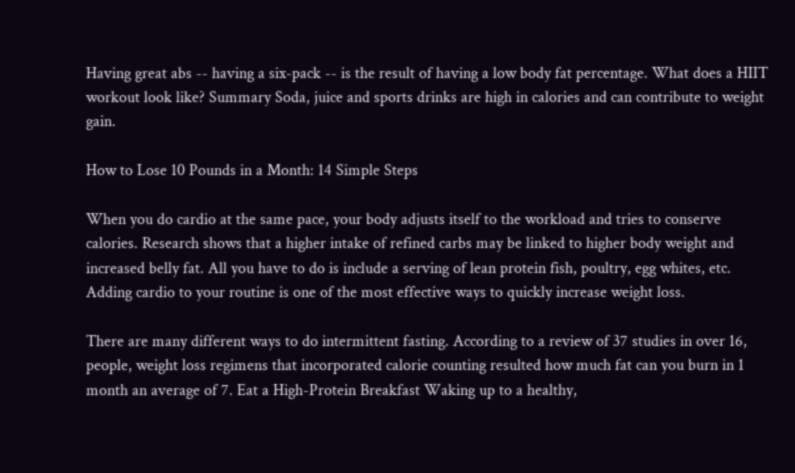Having great abs -- having a six-pack -- is the result of having a low body fat percentage. What does a HIIT workout look like? Summary Soda, juice and sports drinks are high in calories and can contribute to weight gain.

How to Lose 10 Pounds in a Month: 14 Simple Steps

When you do cardio at the same pace, your body adjusts itself to the workload and tries to conserve calories. Research shows that a higher intake of refined carbs may be linked to higher body weight and increased belly fat. All you have to do is include a serving of lean protein fish, poultry, egg whites, etc. Adding cardio to your routine is one of the most effective ways to quickly increase weight loss.

There are many different ways to do intermittent fasting. According to a review of 37 studies in over 16, people, weight loss regimens that incorporated calorie counting resulted how much fat can you burn in 1 month an average of 7. Eat a High-Protein Breakfast Waking up to a healthy,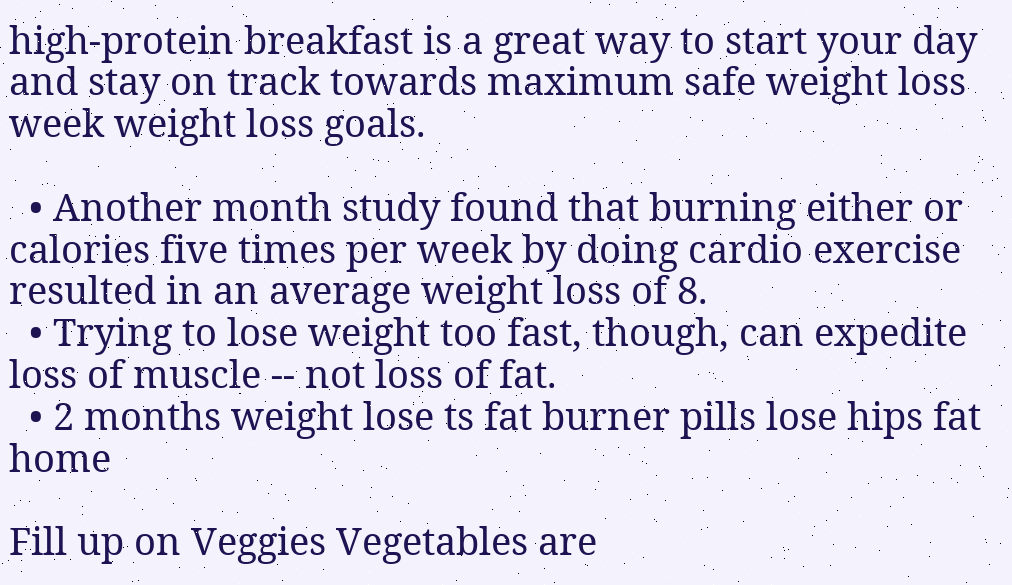high-protein breakfast is a great way to start your day and stay on track towards maximum safe weight loss week weight loss goals.

  • Another month study found that burning either or calories five times per week by doing cardio exercise resulted in an average weight loss of 8.
  • Trying to lose weight too fast, though, can expedite loss of muscle -- not loss of fat.
  • 2 months weight lose ts fat burner pills lose hips fat home

Fill up on Veggies Vegetables are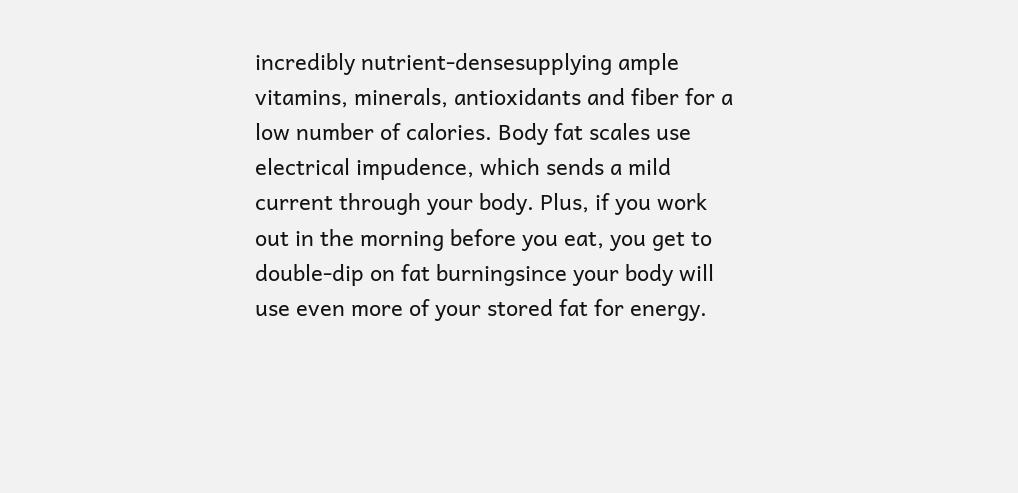incredibly nutrient-densesupplying ample vitamins, minerals, antioxidants and fiber for a low number of calories. Body fat scales use electrical impudence, which sends a mild current through your body. Plus, if you work out in the morning before you eat, you get to double-dip on fat burningsince your body will use even more of your stored fat for energy.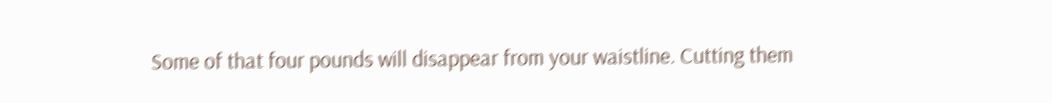Some of that four pounds will disappear from your waistline. Cutting them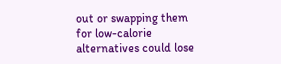out or swapping them for low-calorie alternatives could lose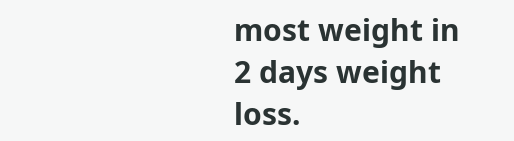most weight in 2 days weight loss.